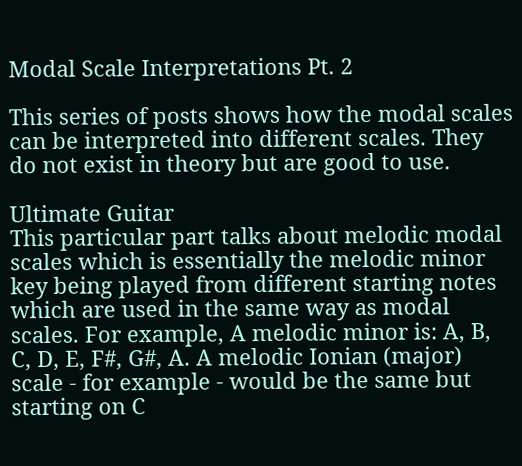Modal Scale Interpretations Pt. 2

This series of posts shows how the modal scales can be interpreted into different scales. They do not exist in theory but are good to use.

Ultimate Guitar
This particular part talks about melodic modal scales which is essentially the melodic minor key being played from different starting notes which are used in the same way as modal scales. For example, A melodic minor is: A, B, C, D, E, F#, G#, A. A melodic Ionian (major) scale - for example - would be the same but starting on C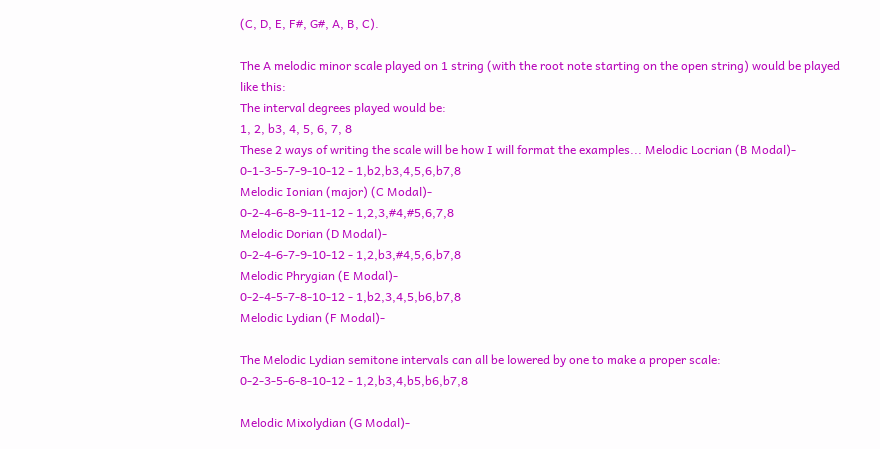(C, D, E, F#, G#, A, B, C).

The A melodic minor scale played on 1 string (with the root note starting on the open string) would be played like this:
The interval degrees played would be:
1, 2, b3, 4, 5, 6, 7, 8
These 2 ways of writing the scale will be how I will format the examples... Melodic Locrian (B Modal)-
0-1-3-5-7-9-10-12 - 1,b2,b3,4,5,6,b7,8
Melodic Ionian (major) (C Modal)-
0-2-4-6-8-9-11-12 - 1,2,3,#4,#5,6,7,8
Melodic Dorian (D Modal)-
0-2-4-6-7-9-10-12 - 1,2,b3,#4,5,6,b7,8
Melodic Phrygian (E Modal)-
0-2-4-5-7-8-10-12 - 1,b2,3,4,5,b6,b7,8
Melodic Lydian (F Modal)-

The Melodic Lydian semitone intervals can all be lowered by one to make a proper scale:
0-2-3-5-6-8-10-12 - 1,2,b3,4,b5,b6,b7,8

Melodic Mixolydian (G Modal)-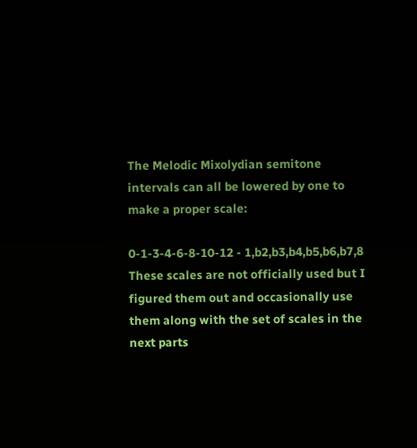The Melodic Mixolydian semitone intervals can all be lowered by one to make a proper scale:

0-1-3-4-6-8-10-12 - 1,b2,b3,b4,b5,b6,b7,8
These scales are not officially used but I figured them out and occasionally use them along with the set of scales in the next parts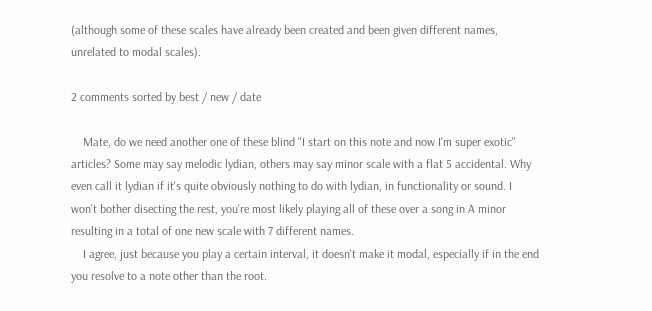(although some of these scales have already been created and been given different names, unrelated to modal scales).

2 comments sorted by best / new / date

    Mate, do we need another one of these blind "I start on this note and now I'm super exotic" articles? Some may say melodic lydian, others may say minor scale with a flat 5 accidental. Why even call it lydian if it's quite obviously nothing to do with lydian, in functionality or sound. I won't bother disecting the rest, you're most likely playing all of these over a song in A minor resulting in a total of one new scale with 7 different names.
    I agree, just because you play a certain interval, it doesn't make it modal, especially if in the end you resolve to a note other than the root.